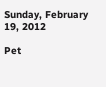Sunday, February 19, 2012

Pet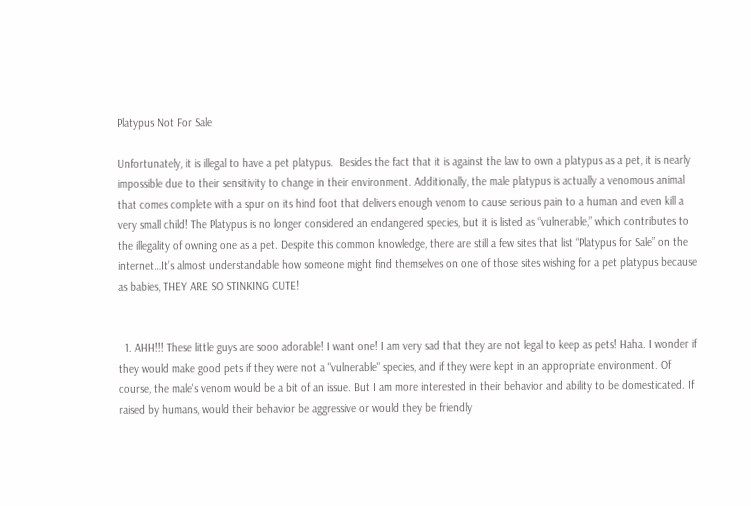Platypus Not For Sale

Unfortunately, it is illegal to have a pet platypus.  Besides the fact that it is against the law to own a platypus as a pet, it is nearly impossible due to their sensitivity to change in their environment. Additionally, the male platypus is actually a venomous animal that comes complete with a spur on its hind foot that delivers enough venom to cause serious pain to a human and even kill a very small child! The Platypus is no longer considered an endangered species, but it is listed as “vulnerable,” which contributes to the illegality of owning one as a pet. Despite this common knowledge, there are still a few sites that list “Platypus for Sale” on the internet…It’s almost understandable how someone might find themselves on one of those sites wishing for a pet platypus because as babies, THEY ARE SO STINKING CUTE!


  1. AHH!!! These little guys are sooo adorable! I want one! I am very sad that they are not legal to keep as pets! Haha. I wonder if they would make good pets if they were not a "vulnerable" species, and if they were kept in an appropriate environment. Of course, the male's venom would be a bit of an issue. But I am more interested in their behavior and ability to be domesticated. If raised by humans, would their behavior be aggressive or would they be friendly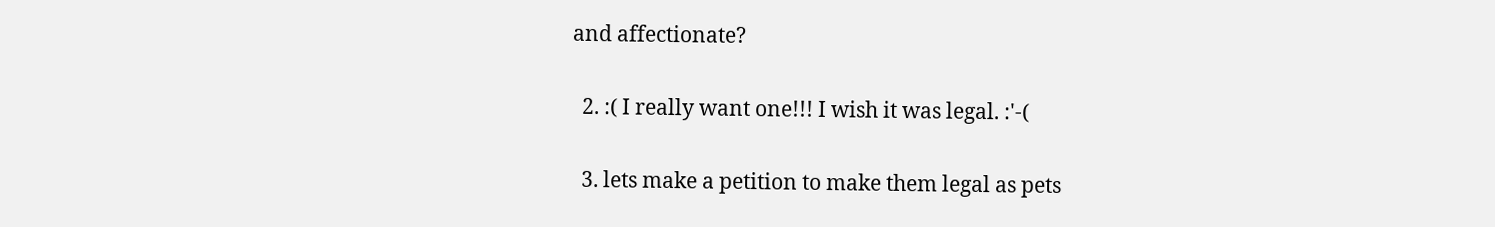and affectionate?

  2. :( I really want one!!! I wish it was legal. :'-(

  3. lets make a petition to make them legal as pets